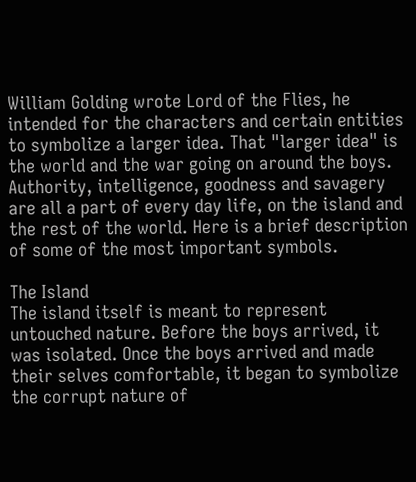William Golding wrote Lord of the Flies, he intended for the characters and certain entities to symbolize a larger idea. That "larger idea" is the world and the war going on around the boys. Authority, intelligence, goodness and savagery are all a part of every day life, on the island and the rest of the world. Here is a brief description of some of the most important symbols.

The Island
The island itself is meant to represent untouched nature. Before the boys arrived, it was isolated. Once the boys arrived and made their selves comfortable, it began to symbolize the corrupt nature of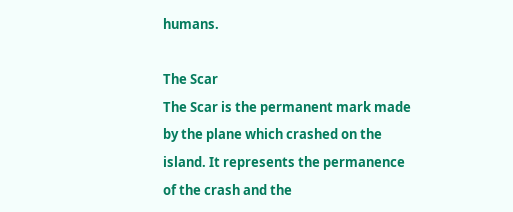humans.

The Scar
The Scar is the permanent mark made by the plane which crashed on the island. It represents the permanence of the crash and the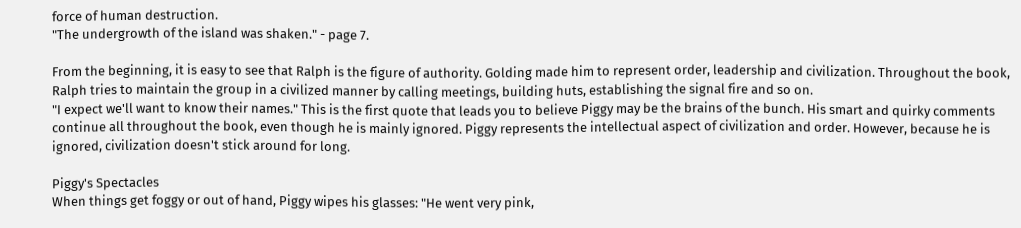force of human destruction.
"The undergrowth of the island was shaken." - page 7.

From the beginning, it is easy to see that Ralph is the figure of authority. Golding made him to represent order, leadership and civilization. Throughout the book, Ralph tries to maintain the group in a civilized manner by calling meetings, building huts, establishing the signal fire and so on.
"I expect we'll want to know their names." This is the first quote that leads you to believe Piggy may be the brains of the bunch. His smart and quirky comments continue all throughout the book, even though he is mainly ignored. Piggy represents the intellectual aspect of civilization and order. However, because he is ignored, civilization doesn't stick around for long.

Piggy's Spectacles
When things get foggy or out of hand, Piggy wipes his glasses: "He went very pink,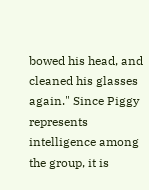bowed his head, and cleaned his glasses again." Since Piggy represents intelligence among the group, it is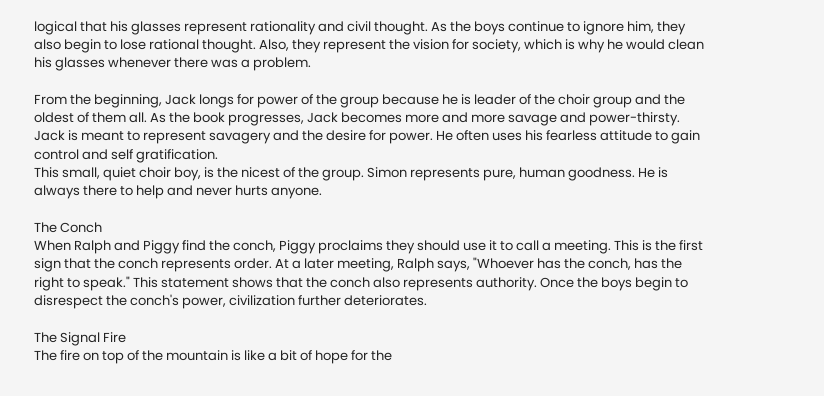logical that his glasses represent rationality and civil thought. As the boys continue to ignore him, they also begin to lose rational thought. Also, they represent the vision for society, which is why he would clean his glasses whenever there was a problem.

From the beginning, Jack longs for power of the group because he is leader of the choir group and the oldest of them all. As the book progresses, Jack becomes more and more savage and power-thirsty. Jack is meant to represent savagery and the desire for power. He often uses his fearless attitude to gain control and self gratification.
This small, quiet choir boy, is the nicest of the group. Simon represents pure, human goodness. He is always there to help and never hurts anyone.

The Conch
When Ralph and Piggy find the conch, Piggy proclaims they should use it to call a meeting. This is the first sign that the conch represents order. At a later meeting, Ralph says, "Whoever has the conch, has the right to speak." This statement shows that the conch also represents authority. Once the boys begin to disrespect the conch's power, civilization further deteriorates.

The Signal Fire
The fire on top of the mountain is like a bit of hope for the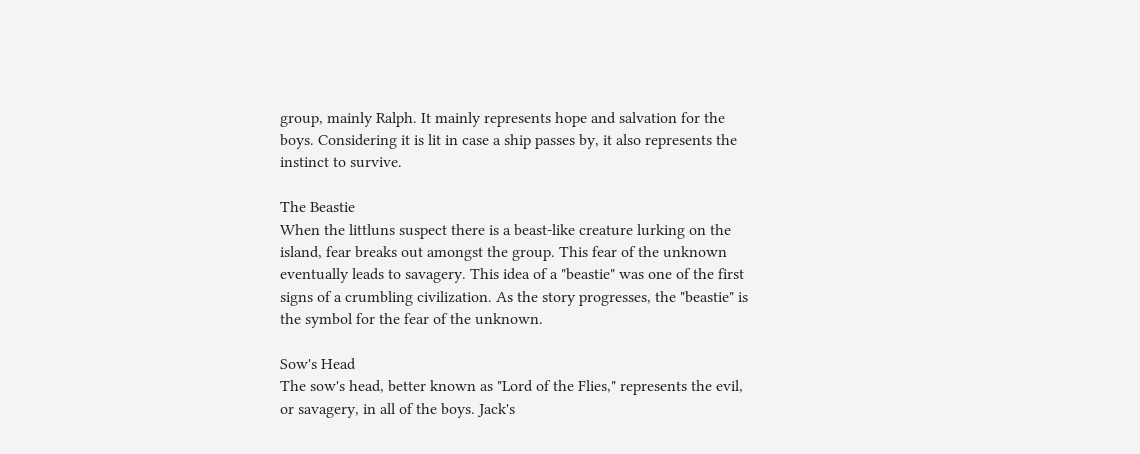group, mainly Ralph. It mainly represents hope and salvation for the boys. Considering it is lit in case a ship passes by, it also represents the instinct to survive.

The Beastie
When the littluns suspect there is a beast-like creature lurking on the island, fear breaks out amongst the group. This fear of the unknown eventually leads to savagery. This idea of a "beastie" was one of the first signs of a crumbling civilization. As the story progresses, the "beastie" is the symbol for the fear of the unknown.

Sow's Head
The sow's head, better known as "Lord of the Flies," represents the evil, or savagery, in all of the boys. Jack's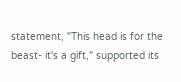statement, "This head is for the beast- it's a gift," supported its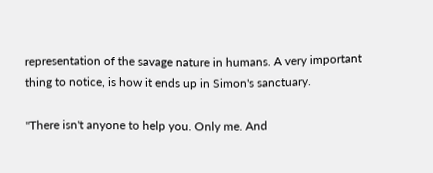representation of the savage nature in humans. A very important thing to notice, is how it ends up in Simon's sanctuary.

"There isn't anyone to help you. Only me. And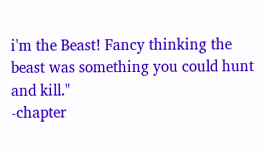i'm the Beast! Fancy thinking the beast was something you could hunt and kill."
-chapter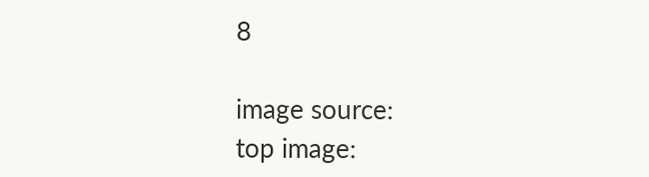8

image source:
top image: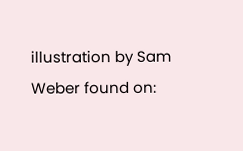illustration by Sam Weber found on: